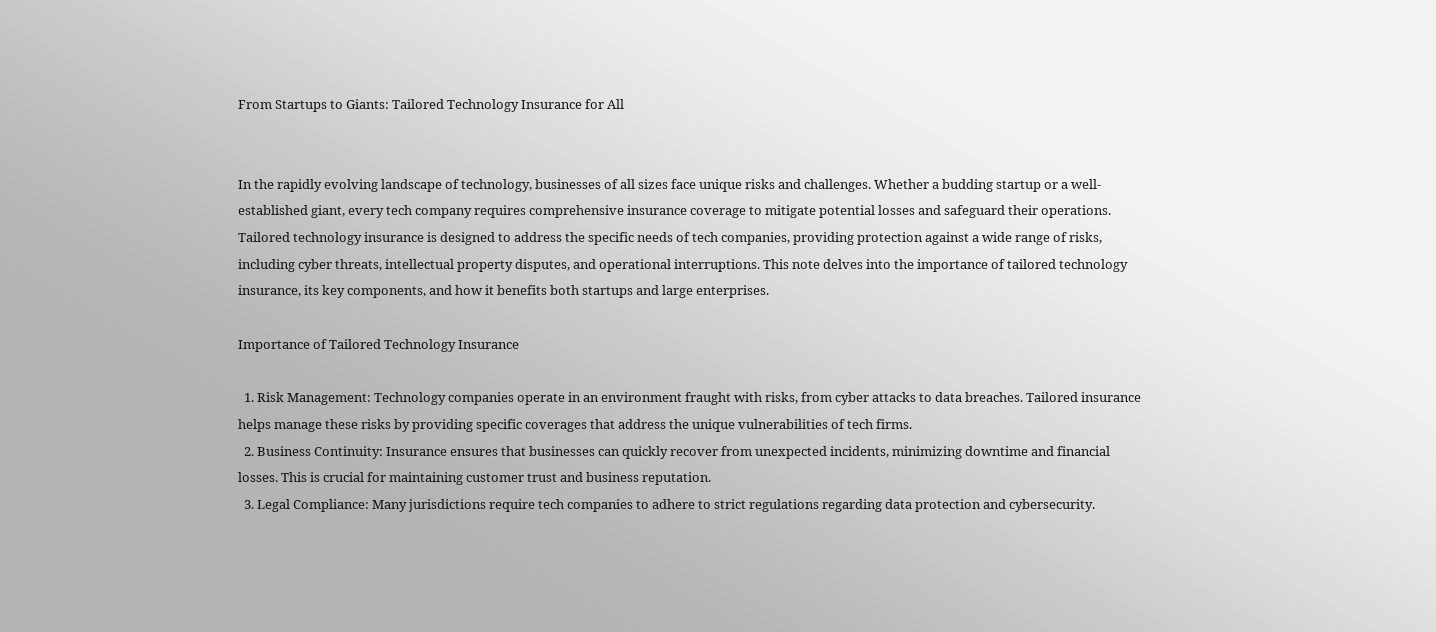From Startups to Giants: Tailored Technology Insurance for All


In the rapidly evolving landscape of technology, businesses of all sizes face unique risks and challenges. Whether a budding startup or a well-established giant, every tech company requires comprehensive insurance coverage to mitigate potential losses and safeguard their operations. Tailored technology insurance is designed to address the specific needs of tech companies, providing protection against a wide range of risks, including cyber threats, intellectual property disputes, and operational interruptions. This note delves into the importance of tailored technology insurance, its key components, and how it benefits both startups and large enterprises.

Importance of Tailored Technology Insurance

  1. Risk Management: Technology companies operate in an environment fraught with risks, from cyber attacks to data breaches. Tailored insurance helps manage these risks by providing specific coverages that address the unique vulnerabilities of tech firms.
  2. Business Continuity: Insurance ensures that businesses can quickly recover from unexpected incidents, minimizing downtime and financial losses. This is crucial for maintaining customer trust and business reputation.
  3. Legal Compliance: Many jurisdictions require tech companies to adhere to strict regulations regarding data protection and cybersecurity.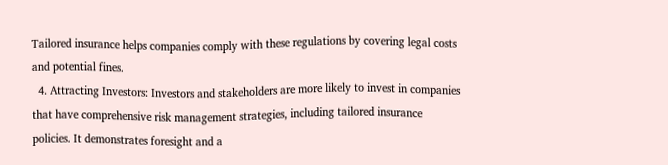Tailored insurance helps companies comply with these regulations by covering legal costs and potential fines.
  4. Attracting Investors: Investors and stakeholders are more likely to invest in companies that have comprehensive risk management strategies, including tailored insurance policies. It demonstrates foresight and a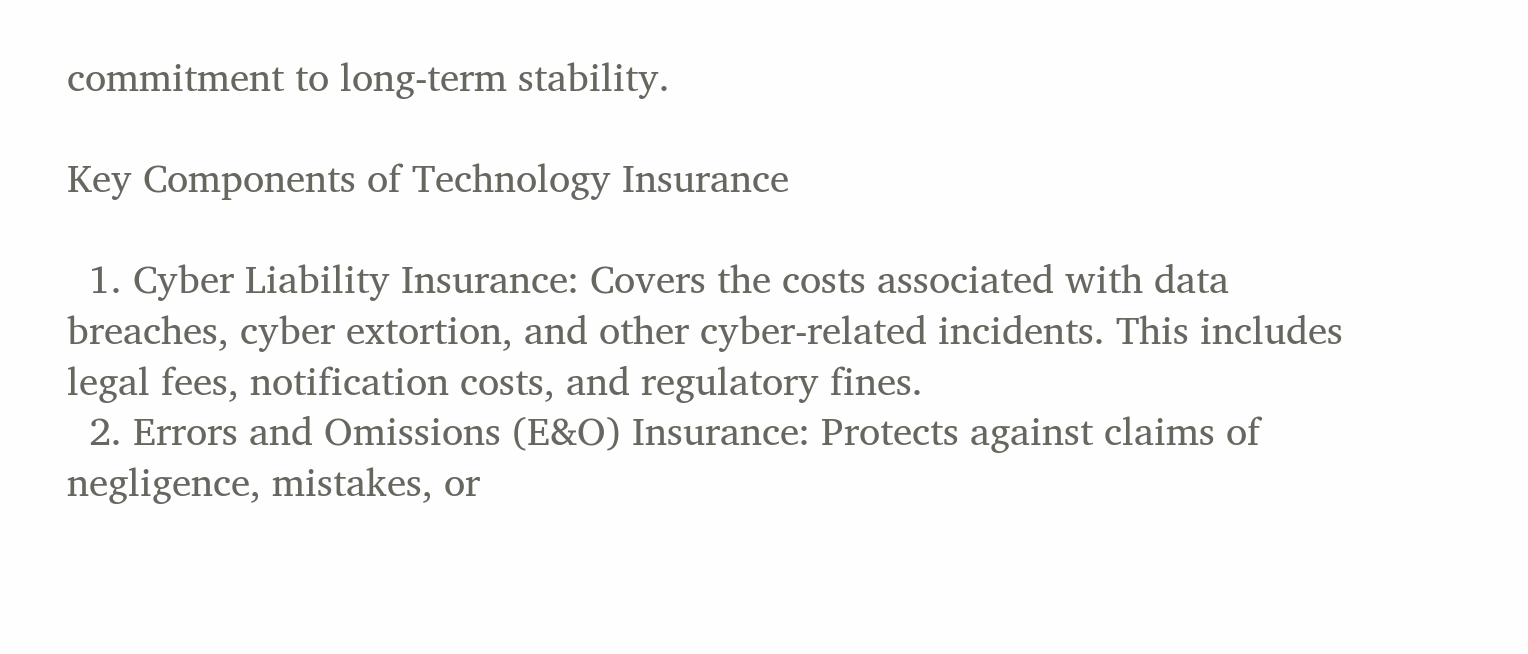commitment to long-term stability.

Key Components of Technology Insurance

  1. Cyber Liability Insurance: Covers the costs associated with data breaches, cyber extortion, and other cyber-related incidents. This includes legal fees, notification costs, and regulatory fines.
  2. Errors and Omissions (E&O) Insurance: Protects against claims of negligence, mistakes, or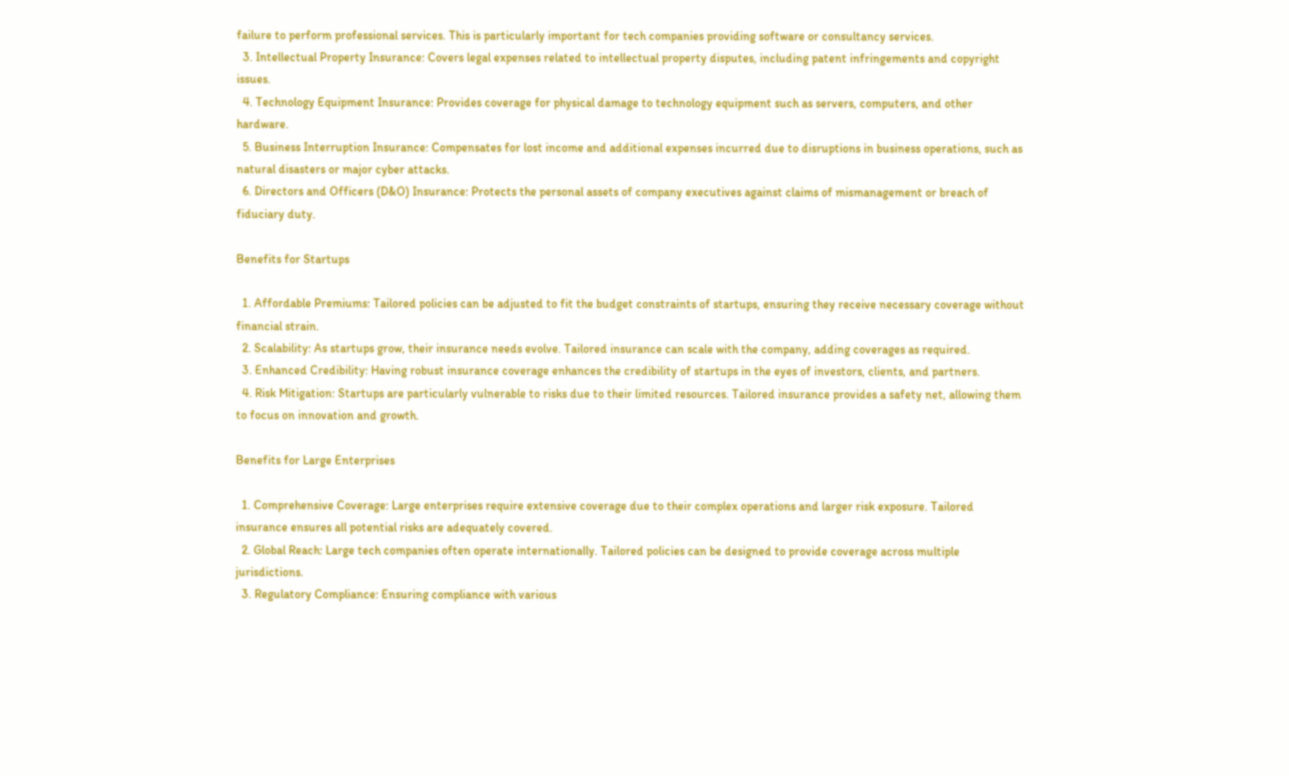failure to perform professional services. This is particularly important for tech companies providing software or consultancy services.
  3. Intellectual Property Insurance: Covers legal expenses related to intellectual property disputes, including patent infringements and copyright issues.
  4. Technology Equipment Insurance: Provides coverage for physical damage to technology equipment such as servers, computers, and other hardware.
  5. Business Interruption Insurance: Compensates for lost income and additional expenses incurred due to disruptions in business operations, such as natural disasters or major cyber attacks.
  6. Directors and Officers (D&O) Insurance: Protects the personal assets of company executives against claims of mismanagement or breach of fiduciary duty.

Benefits for Startups

  1. Affordable Premiums: Tailored policies can be adjusted to fit the budget constraints of startups, ensuring they receive necessary coverage without financial strain.
  2. Scalability: As startups grow, their insurance needs evolve. Tailored insurance can scale with the company, adding coverages as required.
  3. Enhanced Credibility: Having robust insurance coverage enhances the credibility of startups in the eyes of investors, clients, and partners.
  4. Risk Mitigation: Startups are particularly vulnerable to risks due to their limited resources. Tailored insurance provides a safety net, allowing them to focus on innovation and growth.

Benefits for Large Enterprises

  1. Comprehensive Coverage: Large enterprises require extensive coverage due to their complex operations and larger risk exposure. Tailored insurance ensures all potential risks are adequately covered.
  2. Global Reach: Large tech companies often operate internationally. Tailored policies can be designed to provide coverage across multiple jurisdictions.
  3. Regulatory Compliance: Ensuring compliance with various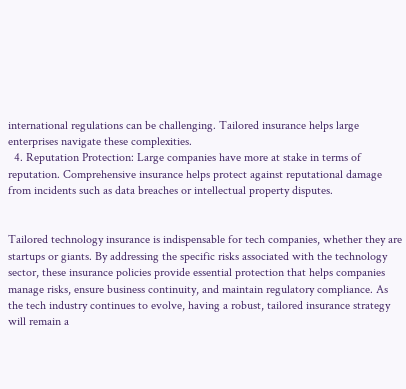international regulations can be challenging. Tailored insurance helps large enterprises navigate these complexities.
  4. Reputation Protection: Large companies have more at stake in terms of reputation. Comprehensive insurance helps protect against reputational damage from incidents such as data breaches or intellectual property disputes.


Tailored technology insurance is indispensable for tech companies, whether they are startups or giants. By addressing the specific risks associated with the technology sector, these insurance policies provide essential protection that helps companies manage risks, ensure business continuity, and maintain regulatory compliance. As the tech industry continues to evolve, having a robust, tailored insurance strategy will remain a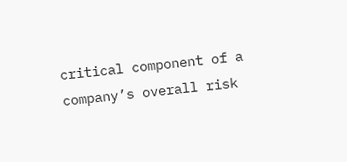critical component of a company’s overall risk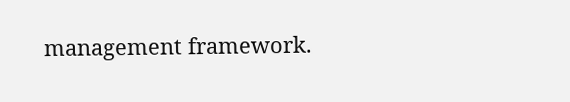management framework.